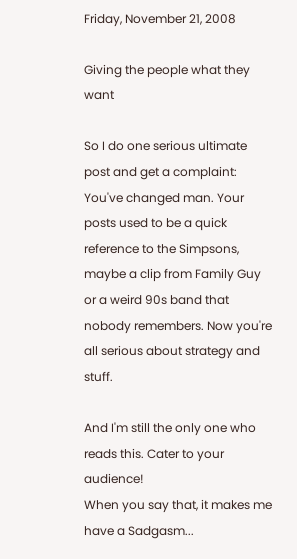Friday, November 21, 2008

Giving the people what they want

So I do one serious ultimate post and get a complaint:
You've changed man. Your posts used to be a quick reference to the Simpsons, maybe a clip from Family Guy or a weird 90s band that nobody remembers. Now you're all serious about strategy and stuff.

And I'm still the only one who reads this. Cater to your audience!
When you say that, it makes me have a Sadgasm...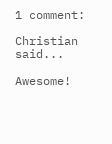1 comment:

Christian said...

Awesome!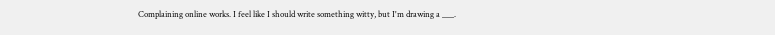Complaining online works. I feel like I should write something witty, but I'm drawing a ___.